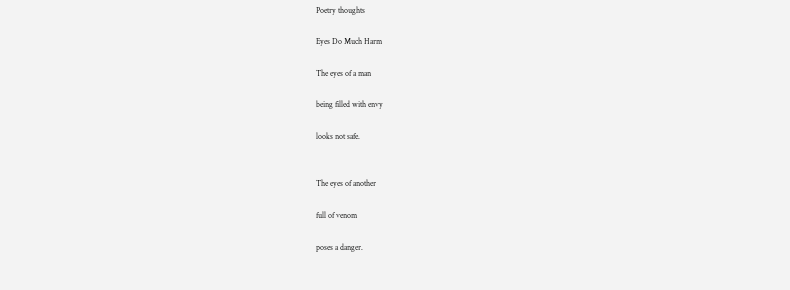Poetry thoughts

Eyes Do Much Harm

The eyes of a man

being filled with envy

looks not safe.


The eyes of another

full of venom

poses a danger.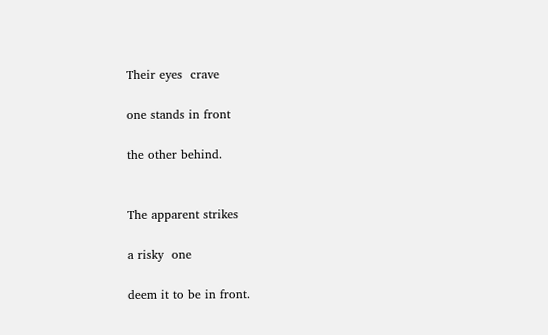Their eyes  crave

one stands in front

the other behind.


The apparent strikes

a risky  one

deem it to be in front.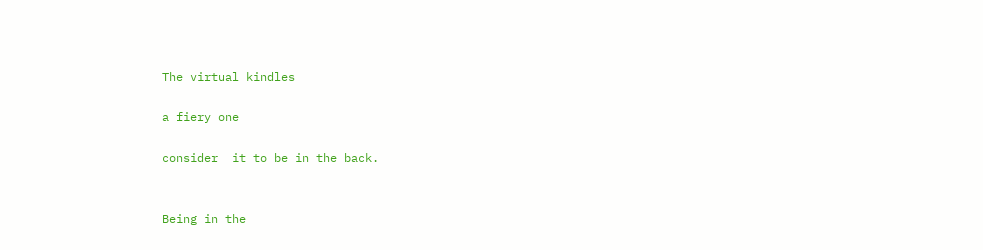The virtual kindles

a fiery one

consider  it to be in the back.


Being in the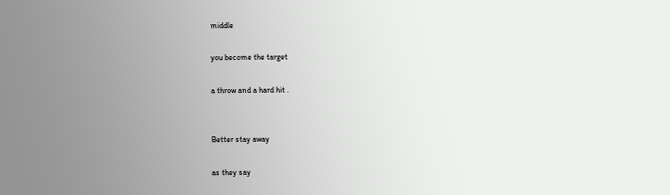middle

you become the target

a throw and a hard hit .


Better stay away

as they say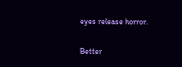eyes release horror.


Better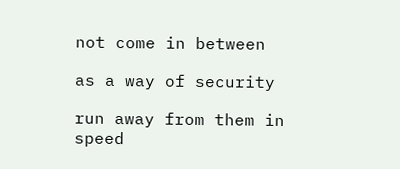not come in between

as a way of security

run away from them in speed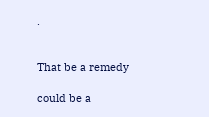.


That be a remedy

could be a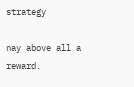strategy

nay above all a reward.